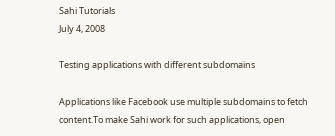Sahi Tutorials
July 4, 2008

Testing applications with different subdomains

Applications like Facebook use multiple subdomains to fetch content.To make Sahi work for such applications, open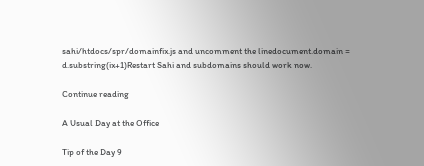sahi/htdocs/spr/domainfix.js and uncomment the linedocument.domain = d.substring(ix+1)Restart Sahi and subdomains should work now.

Continue reading

A Usual Day at the Office

Tip of the Day 9